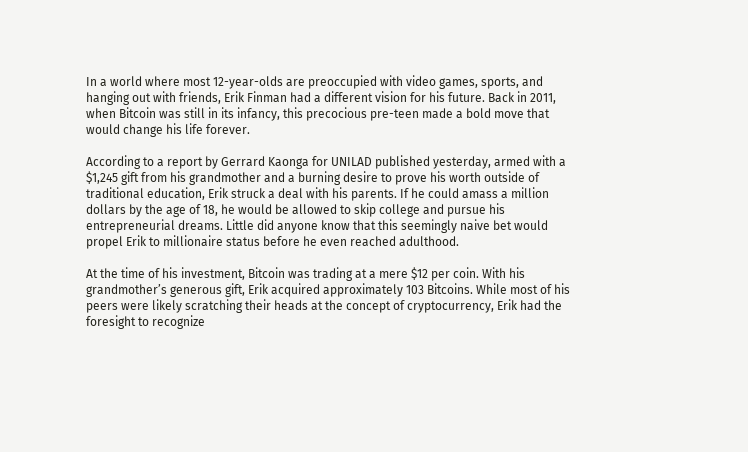In a world where most 12-year-olds are preoccupied with video games, sports, and hanging out with friends, Erik Finman had a different vision for his future. Back in 2011, when Bitcoin was still in its infancy, this precocious pre-teen made a bold move that would change his life forever.

According to a report by Gerrard Kaonga for UNILAD published yesterday, armed with a $1,245 gift from his grandmother and a burning desire to prove his worth outside of traditional education, Erik struck a deal with his parents. If he could amass a million dollars by the age of 18, he would be allowed to skip college and pursue his entrepreneurial dreams. Little did anyone know that this seemingly naive bet would propel Erik to millionaire status before he even reached adulthood.

At the time of his investment, Bitcoin was trading at a mere $12 per coin. With his grandmother’s generous gift, Erik acquired approximately 103 Bitcoins. While most of his peers were likely scratching their heads at the concept of cryptocurrency, Erik had the foresight to recognize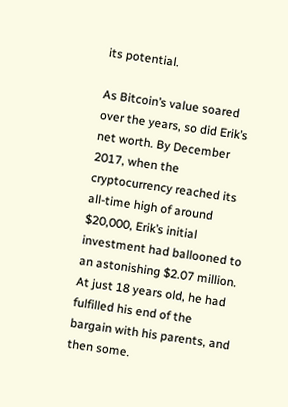its potential.

As Bitcoin’s value soared over the years, so did Erik’s net worth. By December 2017, when the cryptocurrency reached its all-time high of around $20,000, Erik’s initial investment had ballooned to an astonishing $2.07 million. At just 18 years old, he had fulfilled his end of the bargain with his parents, and then some.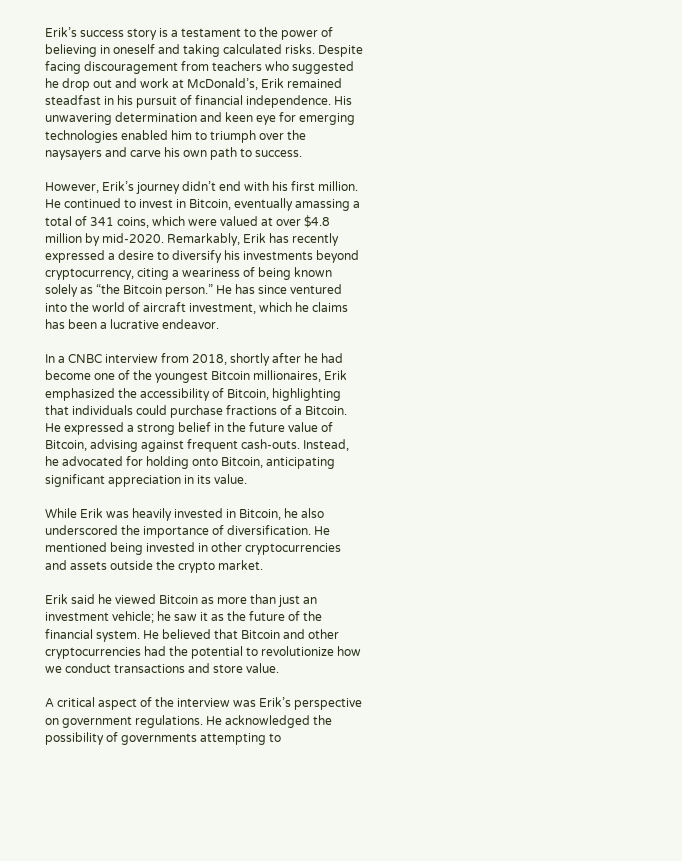Erik’s success story is a testament to the power of believing in oneself and taking calculated risks. Despite facing discouragement from teachers who suggested he drop out and work at McDonald’s, Erik remained steadfast in his pursuit of financial independence. His unwavering determination and keen eye for emerging technologies enabled him to triumph over the naysayers and carve his own path to success.

However, Erik’s journey didn’t end with his first million. He continued to invest in Bitcoin, eventually amassing a total of 341 coins, which were valued at over $4.8 million by mid-2020. Remarkably, Erik has recently expressed a desire to diversify his investments beyond cryptocurrency, citing a weariness of being known solely as “the Bitcoin person.” He has since ventured into the world of aircraft investment, which he claims has been a lucrative endeavor.

In a CNBC interview from 2018, shortly after he had become one of the youngest Bitcoin millionaires, Erik emphasized the accessibility of Bitcoin, highlighting that individuals could purchase fractions of a Bitcoin. He expressed a strong belief in the future value of Bitcoin, advising against frequent cash-outs. Instead, he advocated for holding onto Bitcoin, anticipating significant appreciation in its value.

While Erik was heavily invested in Bitcoin, he also underscored the importance of diversification. He mentioned being invested in other cryptocurrencies and assets outside the crypto market.

Erik said he viewed Bitcoin as more than just an investment vehicle; he saw it as the future of the financial system. He believed that Bitcoin and other cryptocurrencies had the potential to revolutionize how we conduct transactions and store value.

A critical aspect of the interview was Erik’s perspective on government regulations. He acknowledged the possibility of governments attempting to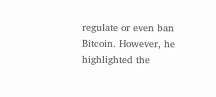regulate or even ban Bitcoin. However, he highlighted the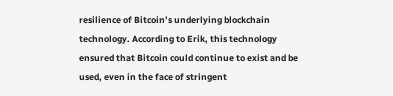resilience of Bitcoin’s underlying blockchain technology. According to Erik, this technology ensured that Bitcoin could continue to exist and be used, even in the face of stringent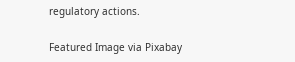regulatory actions.

Featured Image via Pixabay